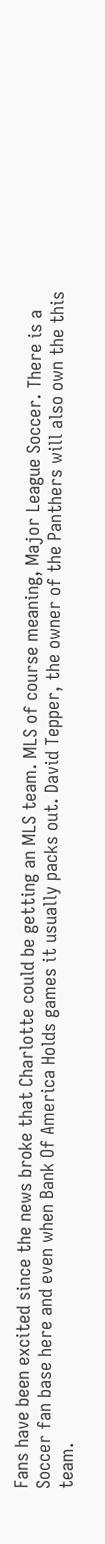Fans have been excited since the news broke that Charlotte could be getting an MLS team. MLS of course meaning, Major League Soccer. There is a Soccer fan base here and even when Bank Of America Holds games it usually packs out. David Tepper, the owner of the Panthers will also own the this team.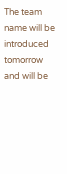The team name will be introduced tomorrow and will be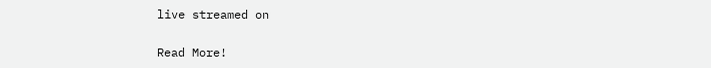live streamed on

Read More!